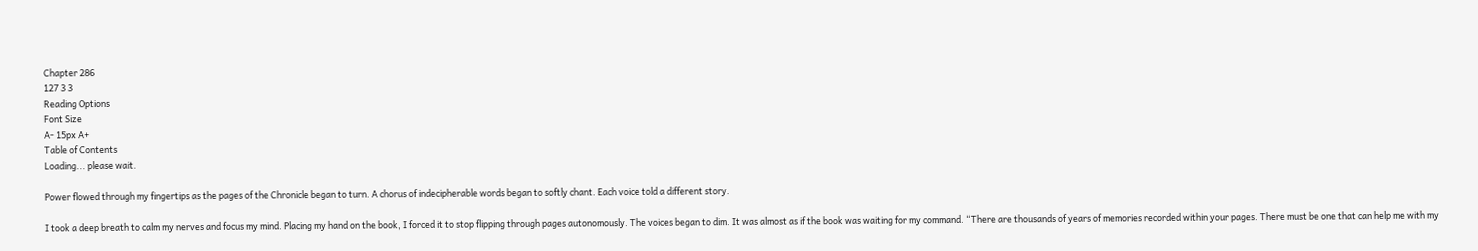Chapter 286
127 3 3
Reading Options
Font Size
A- 15px A+
Table of Contents
Loading... please wait.

Power flowed through my fingertips as the pages of the Chronicle began to turn. A chorus of indecipherable words began to softly chant. Each voice told a different story.

I took a deep breath to calm my nerves and focus my mind. Placing my hand on the book, I forced it to stop flipping through pages autonomously. The voices began to dim. It was almost as if the book was waiting for my command. “There are thousands of years of memories recorded within your pages. There must be one that can help me with my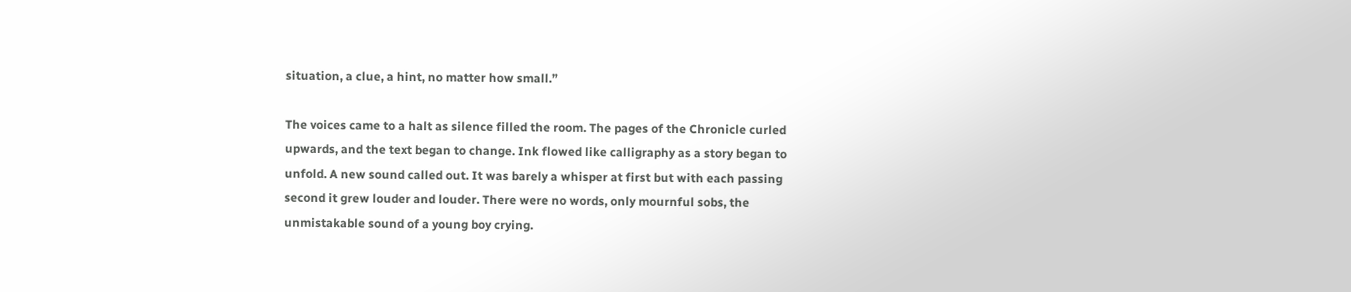situation, a clue, a hint, no matter how small.”

The voices came to a halt as silence filled the room. The pages of the Chronicle curled upwards, and the text began to change. Ink flowed like calligraphy as a story began to unfold. A new sound called out. It was barely a whisper at first but with each passing second it grew louder and louder. There were no words, only mournful sobs, the unmistakable sound of a young boy crying.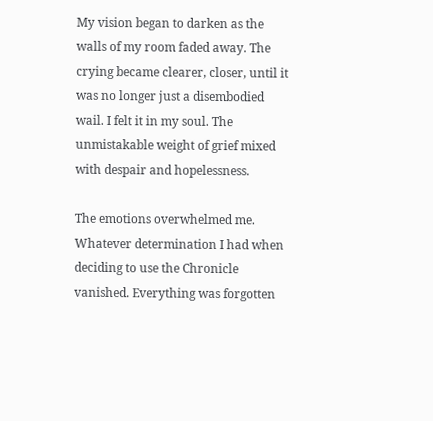My vision began to darken as the walls of my room faded away. The crying became clearer, closer, until it was no longer just a disembodied wail. I felt it in my soul. The unmistakable weight of grief mixed with despair and hopelessness.

The emotions overwhelmed me. Whatever determination I had when deciding to use the Chronicle vanished. Everything was forgotten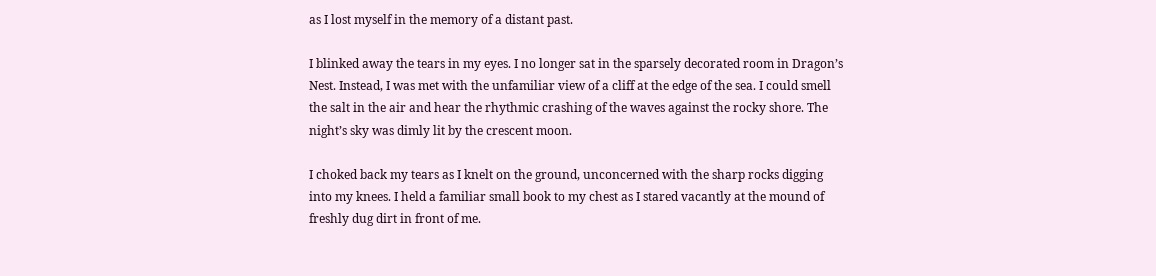as I lost myself in the memory of a distant past.

I blinked away the tears in my eyes. I no longer sat in the sparsely decorated room in Dragon’s Nest. Instead, I was met with the unfamiliar view of a cliff at the edge of the sea. I could smell the salt in the air and hear the rhythmic crashing of the waves against the rocky shore. The night’s sky was dimly lit by the crescent moon.

I choked back my tears as I knelt on the ground, unconcerned with the sharp rocks digging into my knees. I held a familiar small book to my chest as I stared vacantly at the mound of freshly dug dirt in front of me.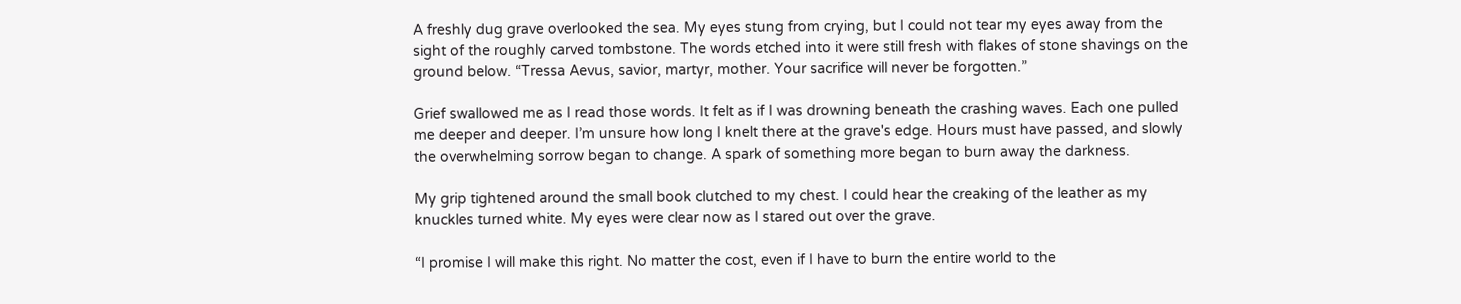A freshly dug grave overlooked the sea. My eyes stung from crying, but I could not tear my eyes away from the sight of the roughly carved tombstone. The words etched into it were still fresh with flakes of stone shavings on the ground below. “Tressa Aevus, savior, martyr, mother. Your sacrifice will never be forgotten.”

Grief swallowed me as I read those words. It felt as if I was drowning beneath the crashing waves. Each one pulled me deeper and deeper. I’m unsure how long I knelt there at the grave's edge. Hours must have passed, and slowly the overwhelming sorrow began to change. A spark of something more began to burn away the darkness.

My grip tightened around the small book clutched to my chest. I could hear the creaking of the leather as my knuckles turned white. My eyes were clear now as I stared out over the grave.

“I promise I will make this right. No matter the cost, even if I have to burn the entire world to the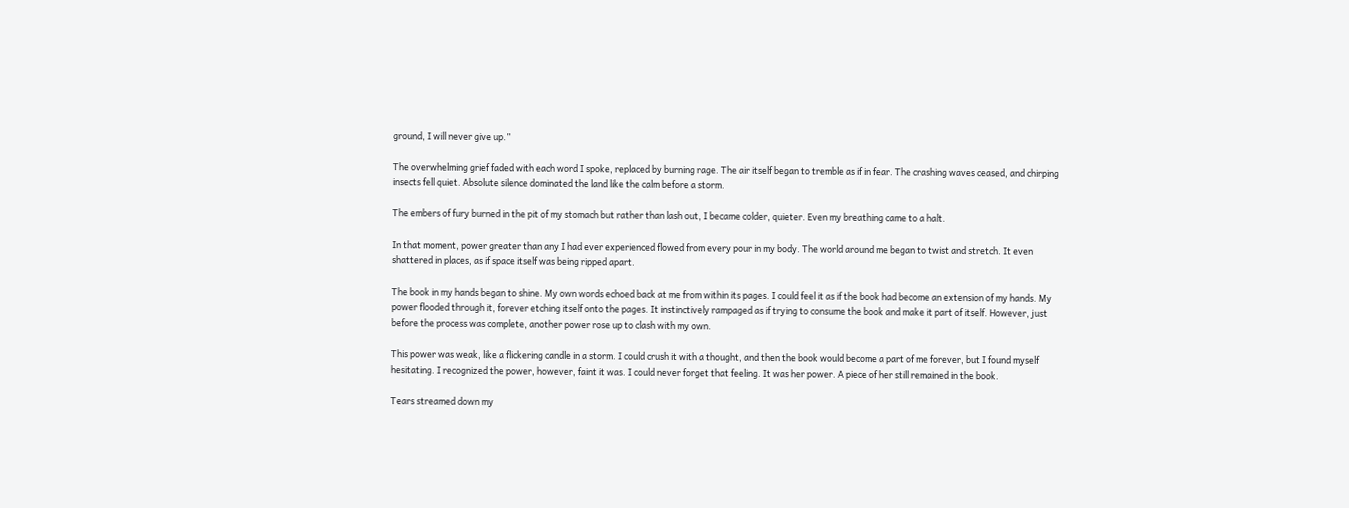ground, I will never give up.”

The overwhelming grief faded with each word I spoke, replaced by burning rage. The air itself began to tremble as if in fear. The crashing waves ceased, and chirping insects fell quiet. Absolute silence dominated the land like the calm before a storm.

The embers of fury burned in the pit of my stomach but rather than lash out, I became colder, quieter. Even my breathing came to a halt.

In that moment, power greater than any I had ever experienced flowed from every pour in my body. The world around me began to twist and stretch. It even shattered in places, as if space itself was being ripped apart.

The book in my hands began to shine. My own words echoed back at me from within its pages. I could feel it as if the book had become an extension of my hands. My power flooded through it, forever etching itself onto the pages. It instinctively rampaged as if trying to consume the book and make it part of itself. However, just before the process was complete, another power rose up to clash with my own.

This power was weak, like a flickering candle in a storm. I could crush it with a thought, and then the book would become a part of me forever, but I found myself hesitating. I recognized the power, however, faint it was. I could never forget that feeling. It was her power. A piece of her still remained in the book.

Tears streamed down my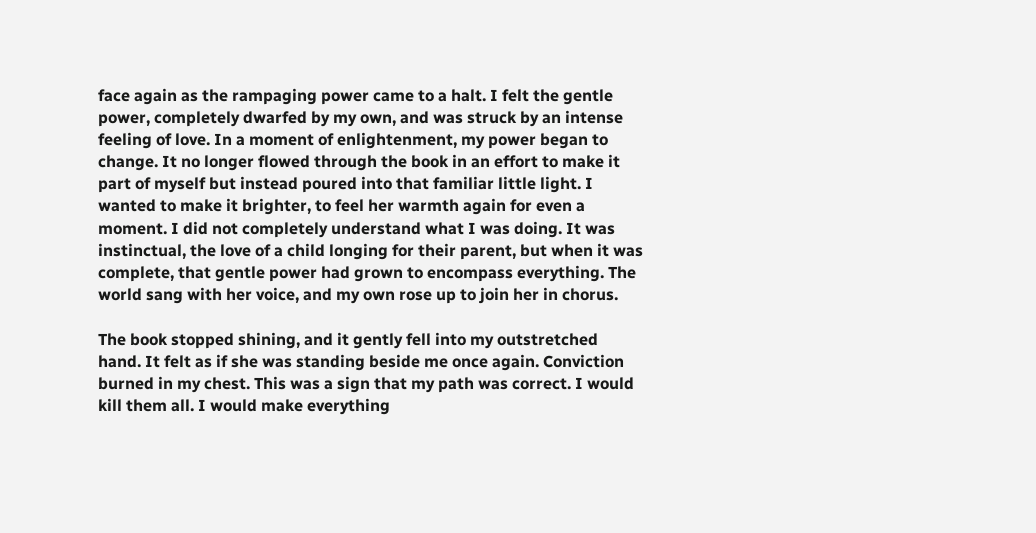face again as the rampaging power came to a halt. I felt the gentle power, completely dwarfed by my own, and was struck by an intense feeling of love. In a moment of enlightenment, my power began to change. It no longer flowed through the book in an effort to make it part of myself but instead poured into that familiar little light. I wanted to make it brighter, to feel her warmth again for even a moment. I did not completely understand what I was doing. It was instinctual, the love of a child longing for their parent, but when it was complete, that gentle power had grown to encompass everything. The world sang with her voice, and my own rose up to join her in chorus.

The book stopped shining, and it gently fell into my outstretched hand. It felt as if she was standing beside me once again. Conviction burned in my chest. This was a sign that my path was correct. I would kill them all. I would make everything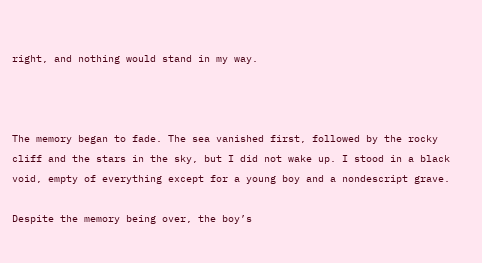right, and nothing would stand in my way.



The memory began to fade. The sea vanished first, followed by the rocky cliff and the stars in the sky, but I did not wake up. I stood in a black void, empty of everything except for a young boy and a nondescript grave.

Despite the memory being over, the boy’s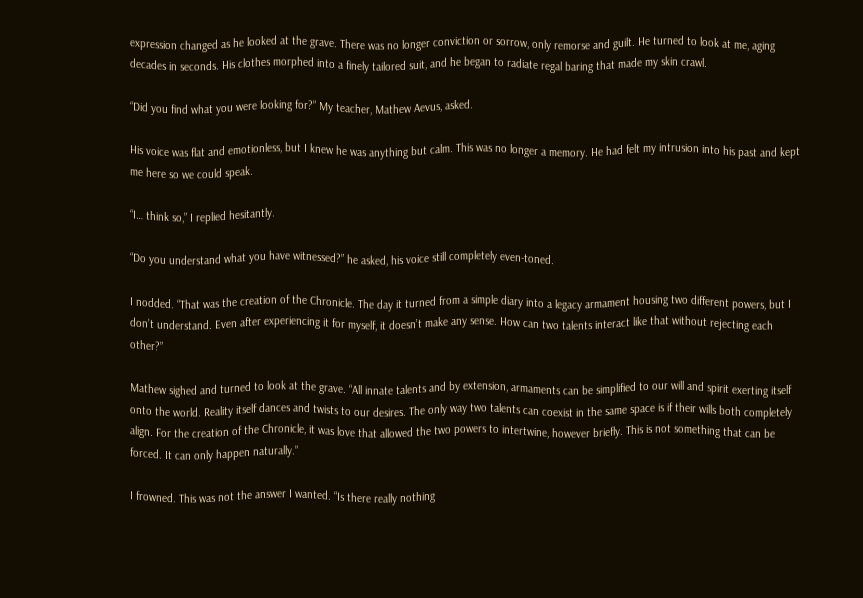expression changed as he looked at the grave. There was no longer conviction or sorrow, only remorse and guilt. He turned to look at me, aging decades in seconds. His clothes morphed into a finely tailored suit, and he began to radiate regal baring that made my skin crawl.

“Did you find what you were looking for?” My teacher, Mathew Aevus, asked.

His voice was flat and emotionless, but I knew he was anything but calm. This was no longer a memory. He had felt my intrusion into his past and kept me here so we could speak.

“I… think so,” I replied hesitantly.

“Do you understand what you have witnessed?” he asked, his voice still completely even-toned.

I nodded. “That was the creation of the Chronicle. The day it turned from a simple diary into a legacy armament housing two different powers, but I don’t understand. Even after experiencing it for myself, it doesn’t make any sense. How can two talents interact like that without rejecting each other?”

Mathew sighed and turned to look at the grave. “All innate talents and by extension, armaments can be simplified to our will and spirit exerting itself onto the world. Reality itself dances and twists to our desires. The only way two talents can coexist in the same space is if their wills both completely align. For the creation of the Chronicle, it was love that allowed the two powers to intertwine, however briefly. This is not something that can be forced. It can only happen naturally.”

I frowned. This was not the answer I wanted. “Is there really nothing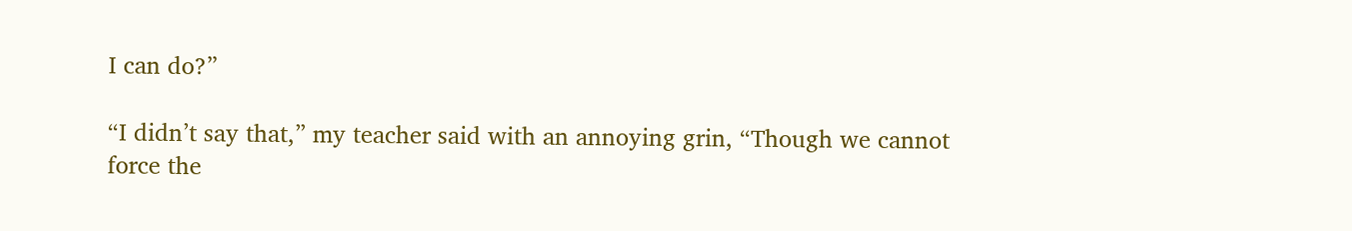I can do?”

“I didn’t say that,” my teacher said with an annoying grin, “Though we cannot force the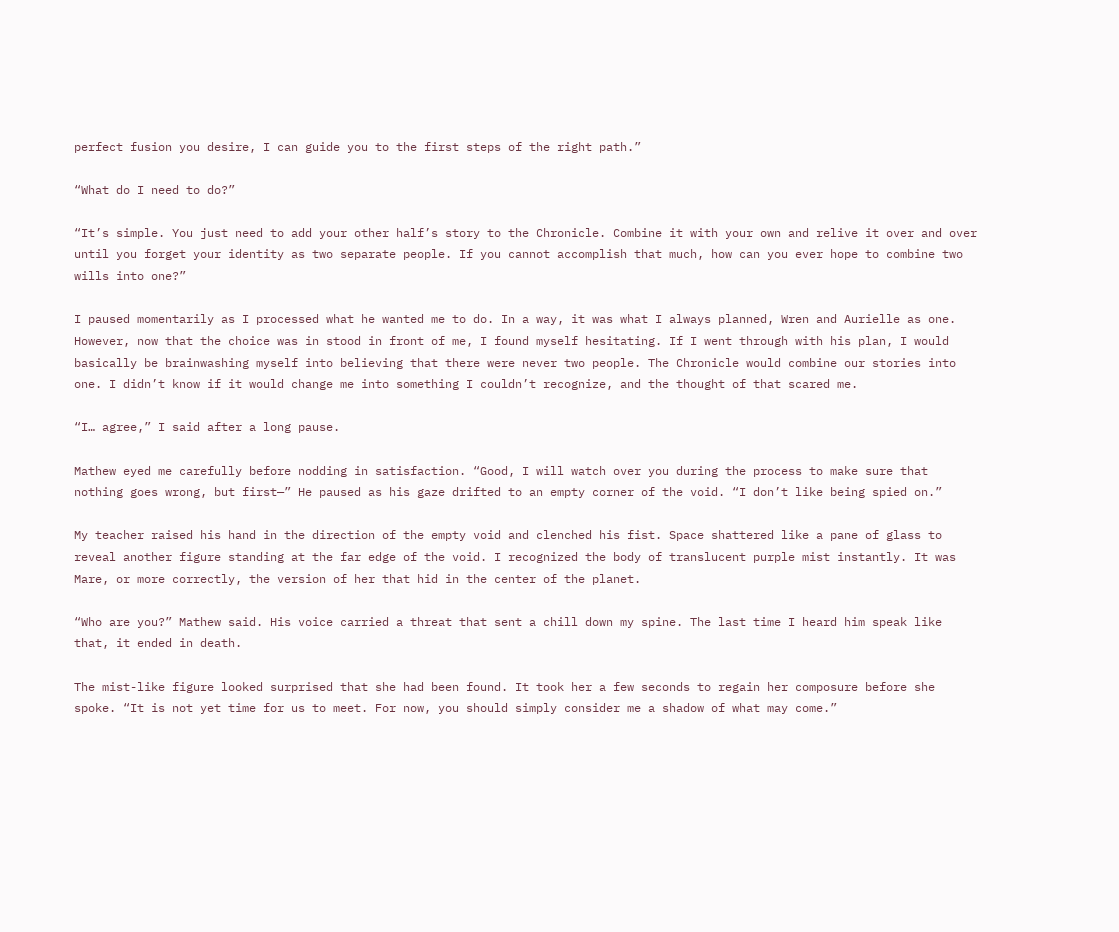perfect fusion you desire, I can guide you to the first steps of the right path.”

“What do I need to do?”

“It’s simple. You just need to add your other half’s story to the Chronicle. Combine it with your own and relive it over and over until you forget your identity as two separate people. If you cannot accomplish that much, how can you ever hope to combine two wills into one?”

I paused momentarily as I processed what he wanted me to do. In a way, it was what I always planned, Wren and Aurielle as one. However, now that the choice was in stood in front of me, I found myself hesitating. If I went through with his plan, I would basically be brainwashing myself into believing that there were never two people. The Chronicle would combine our stories into one. I didn’t know if it would change me into something I couldn’t recognize, and the thought of that scared me.

“I… agree,” I said after a long pause.

Mathew eyed me carefully before nodding in satisfaction. “Good, I will watch over you during the process to make sure that nothing goes wrong, but first—” He paused as his gaze drifted to an empty corner of the void. “I don’t like being spied on.”

My teacher raised his hand in the direction of the empty void and clenched his fist. Space shattered like a pane of glass to reveal another figure standing at the far edge of the void. I recognized the body of translucent purple mist instantly. It was Mare, or more correctly, the version of her that hid in the center of the planet.

“Who are you?” Mathew said. His voice carried a threat that sent a chill down my spine. The last time I heard him speak like that, it ended in death.

The mist-like figure looked surprised that she had been found. It took her a few seconds to regain her composure before she spoke. “It is not yet time for us to meet. For now, you should simply consider me a shadow of what may come.”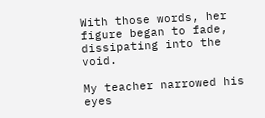With those words, her figure began to fade, dissipating into the void.

My teacher narrowed his eyes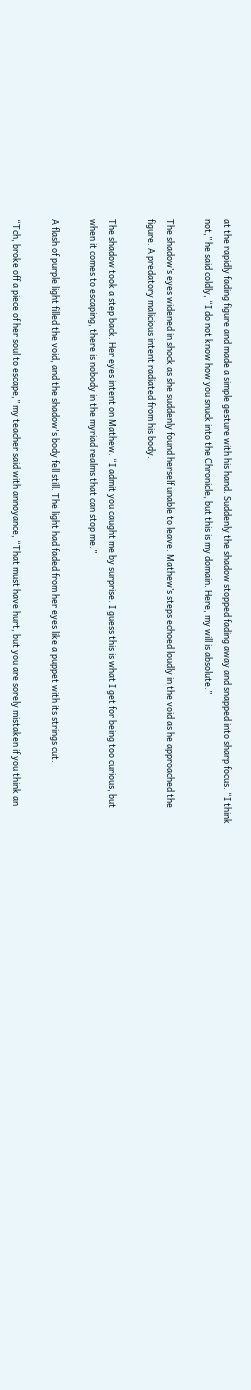at the rapidly fading figure and made a simple gesture with his hand. Suddenly the shadow stopped fading away and snapped into sharp focus. “I think not,” he said coldly, “I do not know how you snuck into the Chronicle, but this is my domain. Here, my will is absolute.”

The shadow’s eyes widened in shock as she suddenly found herself unable to leave. Mathew’s steps echoed loudly in the void as he approached the figure. A predatory malicious intent radiated from his body.

The shadow took a step back. Her eyes intent on Mathew. “I admit you caught me by surprise. I guess this is what I get for being too curious, but when it comes to escaping, there is nobody in the myriad realms that can stop me.”

A flash of purple light filled the void, and the shadow's body fell still. The light had faded from her eyes like a puppet with its strings cut.

“Tch, broke off a piece of her soul to escape,” my teacher said with annoyance, “That must have hurt, but you are sorely mistaken if you think an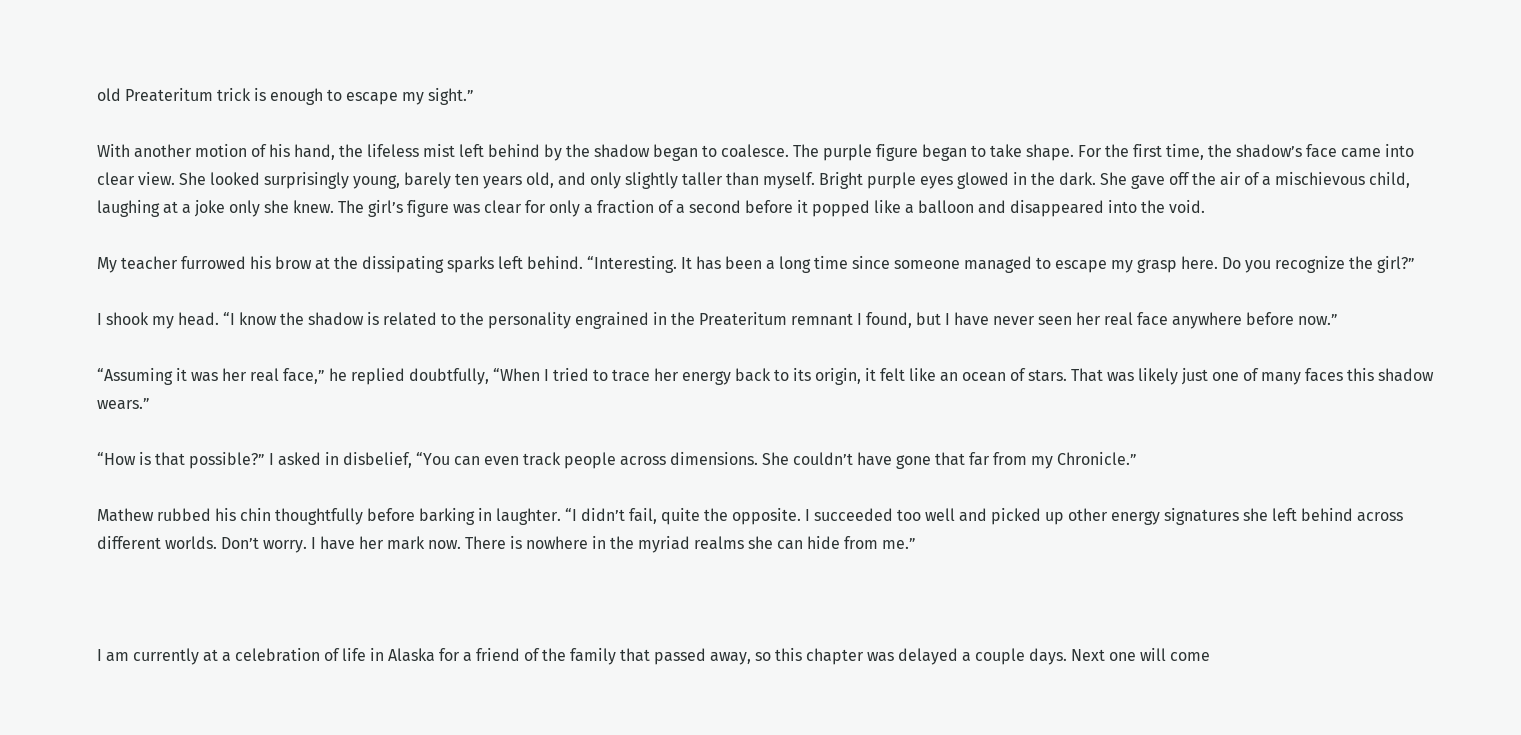old Preateritum trick is enough to escape my sight.”

With another motion of his hand, the lifeless mist left behind by the shadow began to coalesce. The purple figure began to take shape. For the first time, the shadow’s face came into clear view. She looked surprisingly young, barely ten years old, and only slightly taller than myself. Bright purple eyes glowed in the dark. She gave off the air of a mischievous child, laughing at a joke only she knew. The girl’s figure was clear for only a fraction of a second before it popped like a balloon and disappeared into the void.

My teacher furrowed his brow at the dissipating sparks left behind. “Interesting. It has been a long time since someone managed to escape my grasp here. Do you recognize the girl?”

I shook my head. “I know the shadow is related to the personality engrained in the Preateritum remnant I found, but I have never seen her real face anywhere before now.”

“Assuming it was her real face,” he replied doubtfully, “When I tried to trace her energy back to its origin, it felt like an ocean of stars. That was likely just one of many faces this shadow wears.”

“How is that possible?” I asked in disbelief, “You can even track people across dimensions. She couldn’t have gone that far from my Chronicle.”

Mathew rubbed his chin thoughtfully before barking in laughter. “I didn’t fail, quite the opposite. I succeeded too well and picked up other energy signatures she left behind across different worlds. Don’t worry. I have her mark now. There is nowhere in the myriad realms she can hide from me.”



I am currently at a celebration of life in Alaska for a friend of the family that passed away, so this chapter was delayed a couple days. Next one will come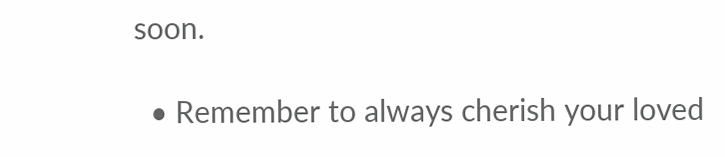soon.

  • Remember to always cherish your loved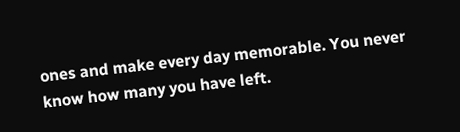ones and make every day memorable. You never know how many you have left.